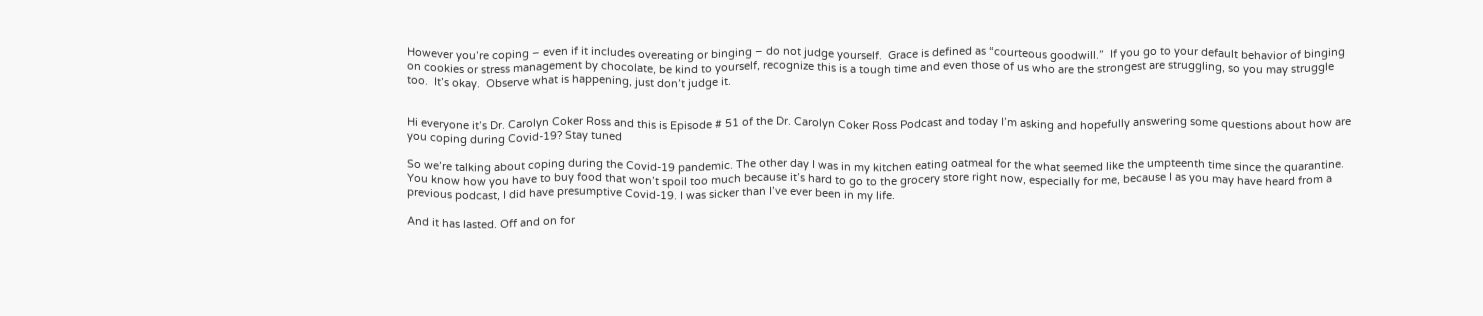However you’re coping – even if it includes overeating or binging – do not judge yourself.  Grace is defined as “courteous goodwill.”  If you go to your default behavior of binging on cookies or stress management by chocolate, be kind to yourself, recognize this is a tough time and even those of us who are the strongest are struggling, so you may struggle too.  It’s okay.  Observe what is happening, just don’t judge it.


Hi everyone it’s Dr. Carolyn Coker Ross and this is Episode # 51 of the Dr. Carolyn Coker Ross Podcast and today I’m asking and hopefully answering some questions about how are you coping during Covid-19? Stay tuned

So we’re talking about coping during the Covid-19 pandemic. The other day I was in my kitchen eating oatmeal for the what seemed like the umpteenth time since the quarantine. You know how you have to buy food that won’t spoil too much because it’s hard to go to the grocery store right now, especially for me, because I as you may have heard from a previous podcast, I did have presumptive Covid-19. I was sicker than I’ve ever been in my life.

And it has lasted. Off and on for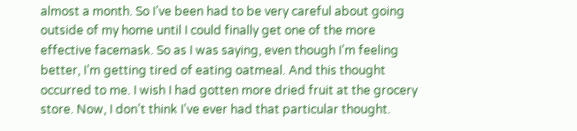almost a month. So I’ve been had to be very careful about going outside of my home until I could finally get one of the more effective facemask. So as I was saying, even though I’m feeling better, I’m getting tired of eating oatmeal. And this thought occurred to me. I wish I had gotten more dried fruit at the grocery store. Now, I don’t think I’ve ever had that particular thought.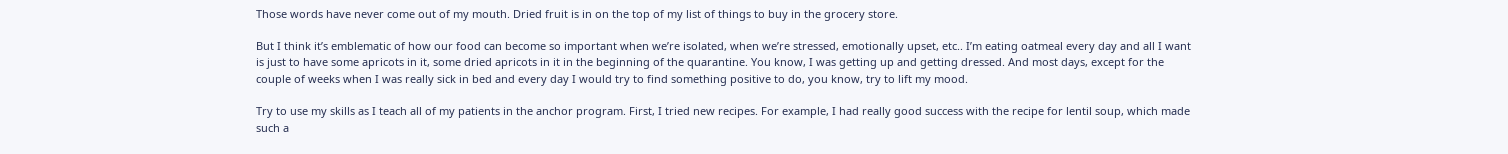Those words have never come out of my mouth. Dried fruit is in on the top of my list of things to buy in the grocery store.

But I think it’s emblematic of how our food can become so important when we’re isolated, when we’re stressed, emotionally upset, etc.. I’m eating oatmeal every day and all I want is just to have some apricots in it, some dried apricots in it in the beginning of the quarantine. You know, I was getting up and getting dressed. And most days, except for the couple of weeks when I was really sick in bed and every day I would try to find something positive to do, you know, try to lift my mood.

Try to use my skills as I teach all of my patients in the anchor program. First, I tried new recipes. For example, I had really good success with the recipe for lentil soup, which made such a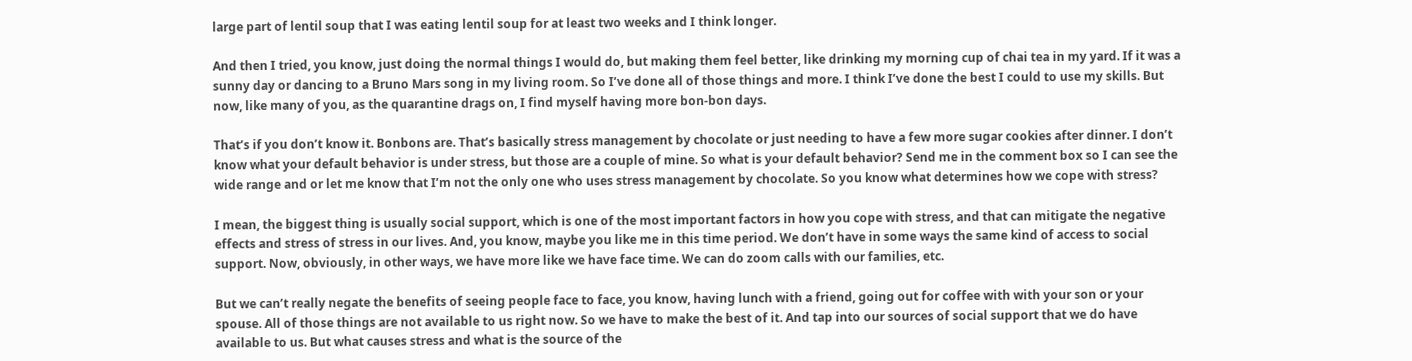large part of lentil soup that I was eating lentil soup for at least two weeks and I think longer.

And then I tried, you know, just doing the normal things I would do, but making them feel better, like drinking my morning cup of chai tea in my yard. If it was a sunny day or dancing to a Bruno Mars song in my living room. So I’ve done all of those things and more. I think I’ve done the best I could to use my skills. But now, like many of you, as the quarantine drags on, I find myself having more bon-bon days.

That’s if you don’t know it. Bonbons are. That’s basically stress management by chocolate or just needing to have a few more sugar cookies after dinner. I don’t know what your default behavior is under stress, but those are a couple of mine. So what is your default behavior? Send me in the comment box so I can see the wide range and or let me know that I’m not the only one who uses stress management by chocolate. So you know what determines how we cope with stress?

I mean, the biggest thing is usually social support, which is one of the most important factors in how you cope with stress, and that can mitigate the negative effects and stress of stress in our lives. And, you know, maybe you like me in this time period. We don’t have in some ways the same kind of access to social support. Now, obviously, in other ways, we have more like we have face time. We can do zoom calls with our families, etc.

But we can’t really negate the benefits of seeing people face to face, you know, having lunch with a friend, going out for coffee with with your son or your spouse. All of those things are not available to us right now. So we have to make the best of it. And tap into our sources of social support that we do have available to us. But what causes stress and what is the source of the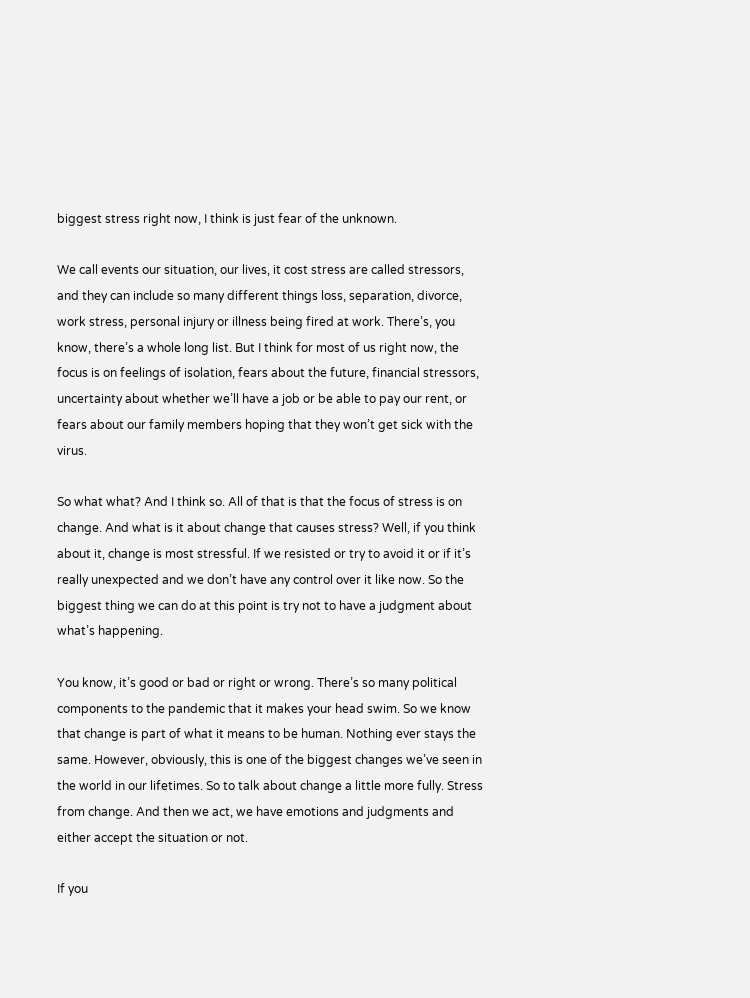biggest stress right now, I think is just fear of the unknown.

We call events our situation, our lives, it cost stress are called stressors, and they can include so many different things loss, separation, divorce, work stress, personal injury or illness being fired at work. There’s, you know, there’s a whole long list. But I think for most of us right now, the focus is on feelings of isolation, fears about the future, financial stressors, uncertainty about whether we’ll have a job or be able to pay our rent, or fears about our family members hoping that they won’t get sick with the virus.

So what what? And I think so. All of that is that the focus of stress is on change. And what is it about change that causes stress? Well, if you think about it, change is most stressful. If we resisted or try to avoid it or if it’s really unexpected and we don’t have any control over it like now. So the biggest thing we can do at this point is try not to have a judgment about what’s happening.

You know, it’s good or bad or right or wrong. There’s so many political components to the pandemic that it makes your head swim. So we know that change is part of what it means to be human. Nothing ever stays the same. However, obviously, this is one of the biggest changes we’ve seen in the world in our lifetimes. So to talk about change a little more fully. Stress from change. And then we act, we have emotions and judgments and either accept the situation or not.

If you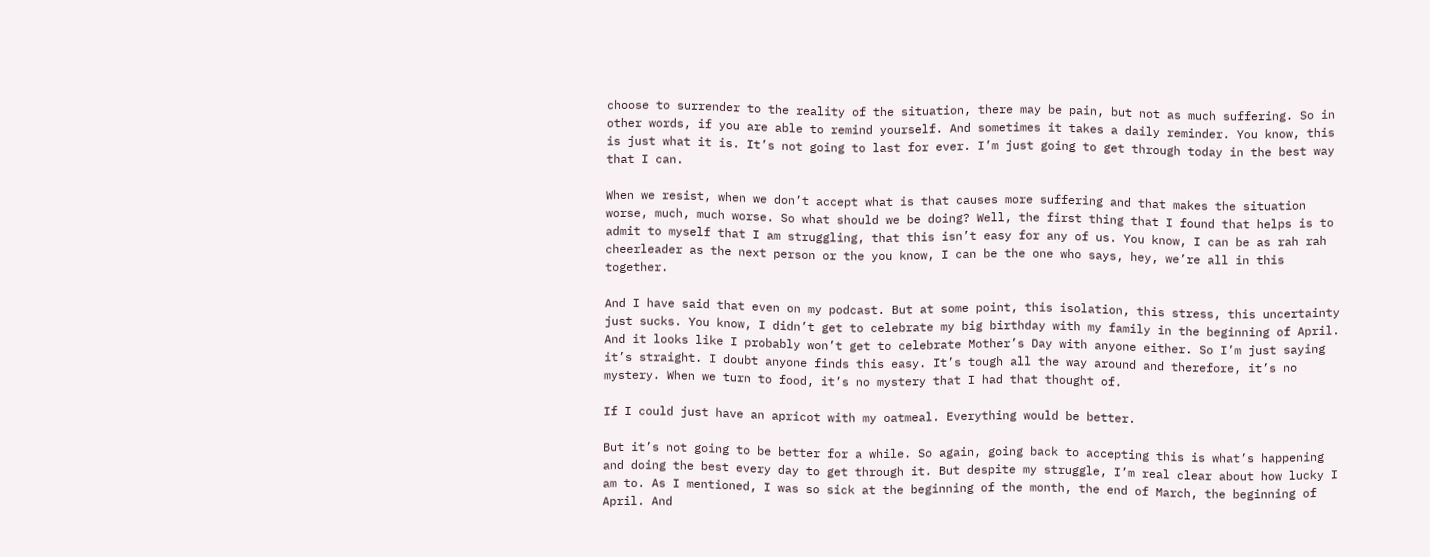choose to surrender to the reality of the situation, there may be pain, but not as much suffering. So in other words, if you are able to remind yourself. And sometimes it takes a daily reminder. You know, this is just what it is. It’s not going to last for ever. I’m just going to get through today in the best way that I can.

When we resist, when we don’t accept what is that causes more suffering and that makes the situation worse, much, much worse. So what should we be doing? Well, the first thing that I found that helps is to admit to myself that I am struggling, that this isn’t easy for any of us. You know, I can be as rah rah cheerleader as the next person or the you know, I can be the one who says, hey, we’re all in this together.

And I have said that even on my podcast. But at some point, this isolation, this stress, this uncertainty just sucks. You know, I didn’t get to celebrate my big birthday with my family in the beginning of April. And it looks like I probably won’t get to celebrate Mother’s Day with anyone either. So I’m just saying it’s straight. I doubt anyone finds this easy. It’s tough all the way around and therefore, it’s no mystery. When we turn to food, it’s no mystery that I had that thought of.

If I could just have an apricot with my oatmeal. Everything would be better.

But it’s not going to be better for a while. So again, going back to accepting this is what’s happening and doing the best every day to get through it. But despite my struggle, I’m real clear about how lucky I am to. As I mentioned, I was so sick at the beginning of the month, the end of March, the beginning of April. And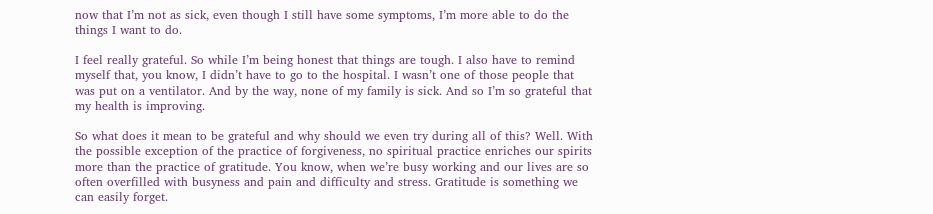now that I’m not as sick, even though I still have some symptoms, I’m more able to do the things I want to do.

I feel really grateful. So while I’m being honest that things are tough. I also have to remind myself that, you know, I didn’t have to go to the hospital. I wasn’t one of those people that was put on a ventilator. And by the way, none of my family is sick. And so I’m so grateful that my health is improving.

So what does it mean to be grateful and why should we even try during all of this? Well. With the possible exception of the practice of forgiveness, no spiritual practice enriches our spirits more than the practice of gratitude. You know, when we’re busy working and our lives are so often overfilled with busyness and pain and difficulty and stress. Gratitude is something we can easily forget.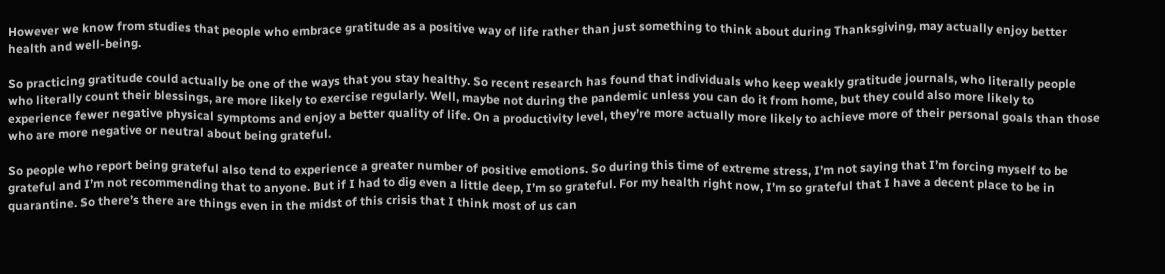However we know from studies that people who embrace gratitude as a positive way of life rather than just something to think about during Thanksgiving, may actually enjoy better health and well-being.

So practicing gratitude could actually be one of the ways that you stay healthy. So recent research has found that individuals who keep weakly gratitude journals, who literally people who literally count their blessings, are more likely to exercise regularly. Well, maybe not during the pandemic unless you can do it from home, but they could also more likely to experience fewer negative physical symptoms and enjoy a better quality of life. On a productivity level, they’re more actually more likely to achieve more of their personal goals than those who are more negative or neutral about being grateful.

So people who report being grateful also tend to experience a greater number of positive emotions. So during this time of extreme stress, I’m not saying that I’m forcing myself to be grateful and I’m not recommending that to anyone. But if I had to dig even a little deep, I’m so grateful. For my health right now, I’m so grateful that I have a decent place to be in quarantine. So there’s there are things even in the midst of this crisis that I think most of us can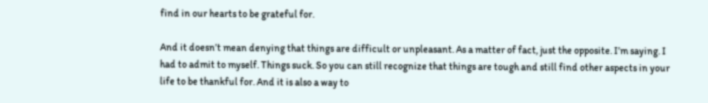find in our hearts to be grateful for.

And it doesn’t mean denying that things are difficult or unpleasant. As a matter of fact, just the opposite. I’m saying. I had to admit to myself. Things suck. So you can still recognize that things are tough and still find other aspects in your life to be thankful for. And it is also a way to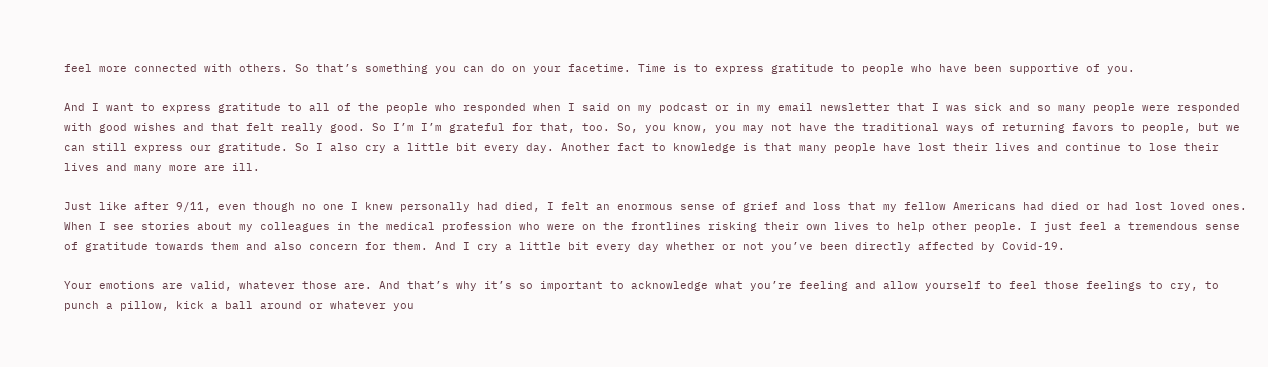feel more connected with others. So that’s something you can do on your facetime. Time is to express gratitude to people who have been supportive of you.

And I want to express gratitude to all of the people who responded when I said on my podcast or in my email newsletter that I was sick and so many people were responded with good wishes and that felt really good. So I’m I’m grateful for that, too. So, you know, you may not have the traditional ways of returning favors to people, but we can still express our gratitude. So I also cry a little bit every day. Another fact to knowledge is that many people have lost their lives and continue to lose their lives and many more are ill.

Just like after 9/11, even though no one I knew personally had died, I felt an enormous sense of grief and loss that my fellow Americans had died or had lost loved ones. When I see stories about my colleagues in the medical profession who were on the frontlines risking their own lives to help other people. I just feel a tremendous sense of gratitude towards them and also concern for them. And I cry a little bit every day whether or not you’ve been directly affected by Covid-19.

Your emotions are valid, whatever those are. And that’s why it’s so important to acknowledge what you’re feeling and allow yourself to feel those feelings to cry, to punch a pillow, kick a ball around or whatever you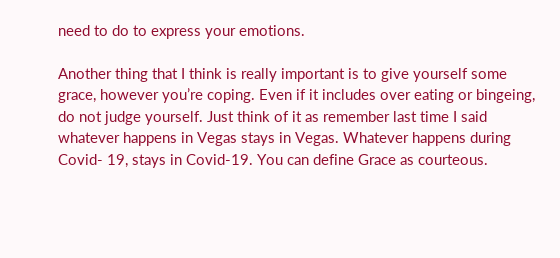need to do to express your emotions.

Another thing that I think is really important is to give yourself some grace, however you’re coping. Even if it includes over eating or bingeing, do not judge yourself. Just think of it as remember last time I said whatever happens in Vegas stays in Vegas. Whatever happens during Covid- 19, stays in Covid-19. You can define Grace as courteous.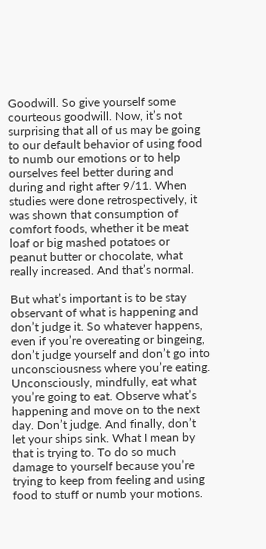Goodwill. So give yourself some courteous goodwill. Now, it’s not surprising that all of us may be going to our default behavior of using food to numb our emotions or to help ourselves feel better during and during and right after 9/11. When studies were done retrospectively, it was shown that consumption of comfort foods, whether it be meat loaf or big mashed potatoes or peanut butter or chocolate, what really increased. And that’s normal.

But what’s important is to be stay observant of what is happening and don’t judge it. So whatever happens, even if you’re overeating or bingeing, don’t judge yourself and don’t go into unconsciousness where you’re eating. Unconsciously, mindfully, eat what you’re going to eat. Observe what’s happening and move on to the next day. Don’t judge. And finally, don’t let your ships sink. What I mean by that is trying to. To do so much damage to yourself because you’re trying to keep from feeling and using food to stuff or numb your motions.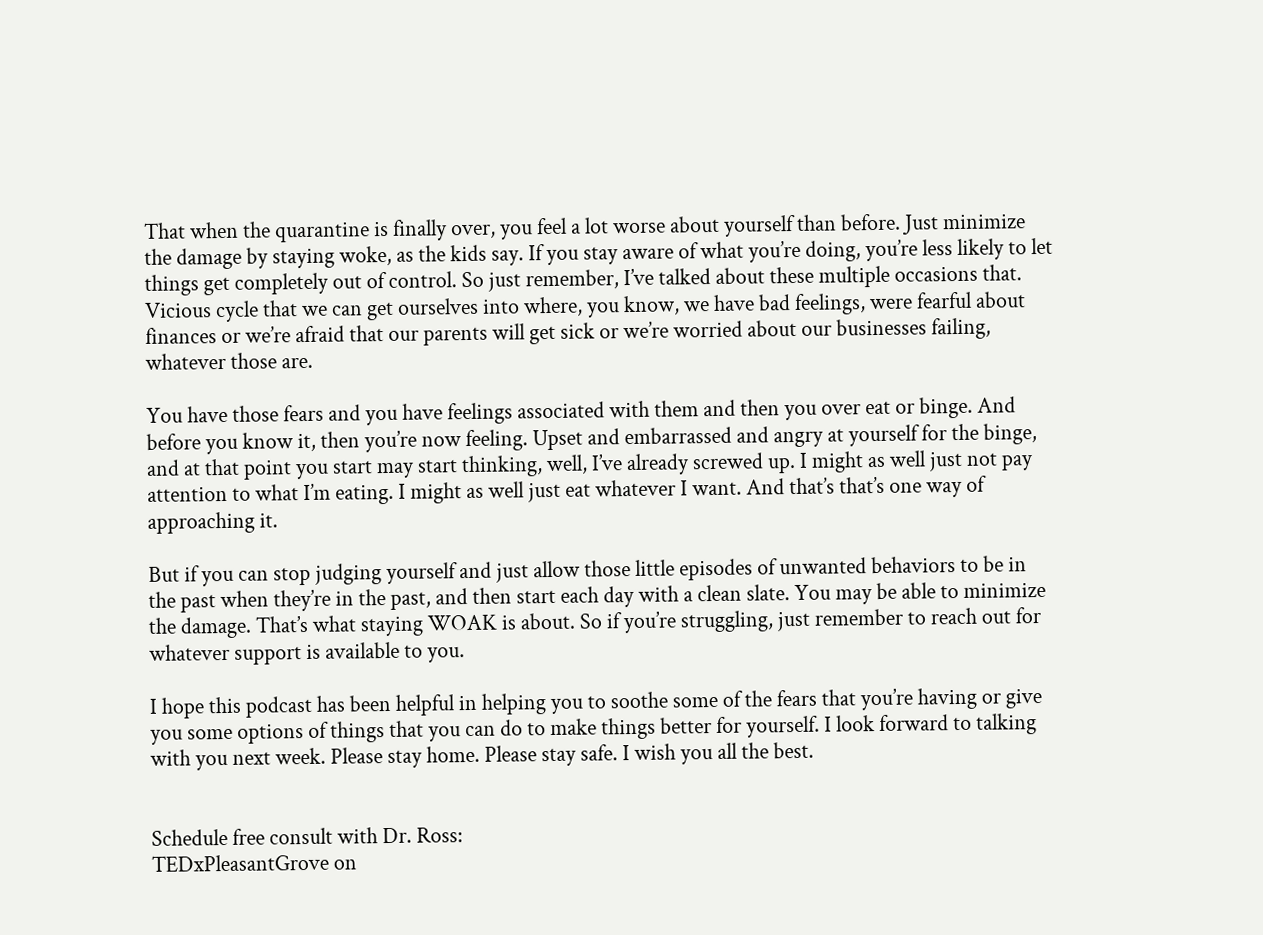That when the quarantine is finally over, you feel a lot worse about yourself than before. Just minimize the damage by staying woke, as the kids say. If you stay aware of what you’re doing, you’re less likely to let things get completely out of control. So just remember, I’ve talked about these multiple occasions that. Vicious cycle that we can get ourselves into where, you know, we have bad feelings, were fearful about finances or we’re afraid that our parents will get sick or we’re worried about our businesses failing, whatever those are.

You have those fears and you have feelings associated with them and then you over eat or binge. And before you know it, then you’re now feeling. Upset and embarrassed and angry at yourself for the binge, and at that point you start may start thinking, well, I’ve already screwed up. I might as well just not pay attention to what I’m eating. I might as well just eat whatever I want. And that’s that’s one way of approaching it.

But if you can stop judging yourself and just allow those little episodes of unwanted behaviors to be in the past when they’re in the past, and then start each day with a clean slate. You may be able to minimize the damage. That’s what staying WOAK is about. So if you’re struggling, just remember to reach out for whatever support is available to you.

I hope this podcast has been helpful in helping you to soothe some of the fears that you’re having or give you some options of things that you can do to make things better for yourself. I look forward to talking with you next week. Please stay home. Please stay safe. I wish you all the best.


Schedule free consult with Dr. Ross:
TEDxPleasantGrove on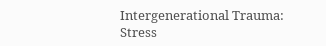Intergenerational Trauma:
Stress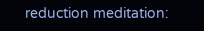reduction meditation: